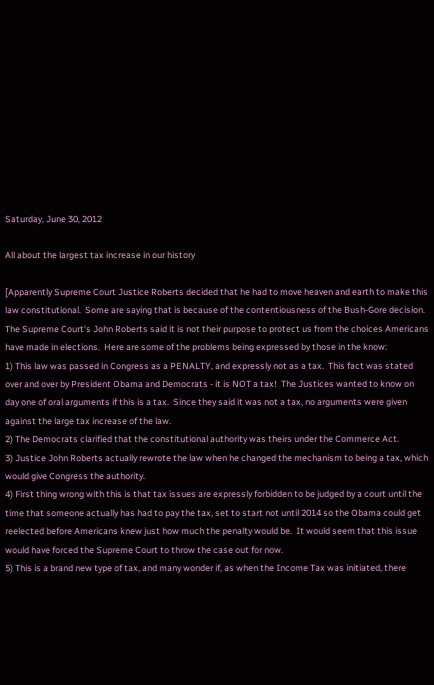Saturday, June 30, 2012

All about the largest tax increase in our history

[Apparently Supreme Court Justice Roberts decided that he had to move heaven and earth to make this law constitutional.  Some are saying that is because of the contentiousness of the Bush-Gore decision.  The Supreme Court's John Roberts said it is not their purpose to protect us from the choices Americans have made in elections.  Here are some of the problems being expressed by those in the know:
1) This law was passed in Congress as a PENALTY, and expressly not as a tax.  This fact was stated over and over by President Obama and Democrats - it is NOT a tax!  The Justices wanted to know on day one of oral arguments if this is a tax.  Since they said it was not a tax, no arguments were given against the large tax increase of the law.
2) The Democrats clarified that the constitutional authority was theirs under the Commerce Act.
3) Justice John Roberts actually rewrote the law when he changed the mechanism to being a tax, which would give Congress the authority.
4) First thing wrong with this is that tax issues are expressly forbidden to be judged by a court until the time that someone actually has had to pay the tax, set to start not until 2014 so the Obama could get reelected before Americans knew just how much the penalty would be.  It would seem that this issue would have forced the Supreme Court to throw the case out for now.
5) This is a brand new type of tax, and many wonder if, as when the Income Tax was initiated, there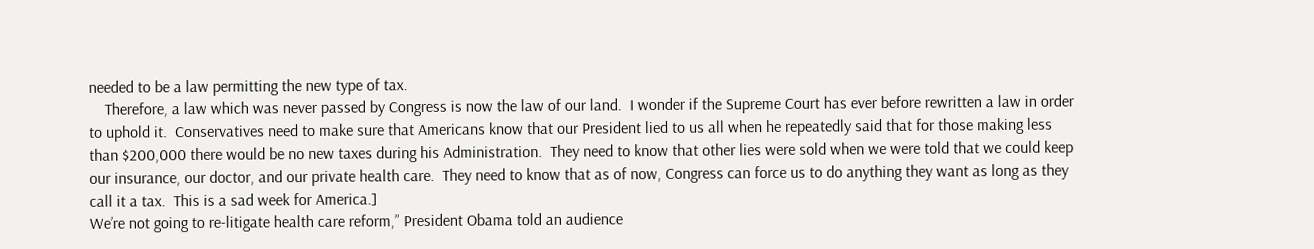needed to be a law permitting the new type of tax.
    Therefore, a law which was never passed by Congress is now the law of our land.  I wonder if the Supreme Court has ever before rewritten a law in order to uphold it.  Conservatives need to make sure that Americans know that our President lied to us all when he repeatedly said that for those making less than $200,000 there would be no new taxes during his Administration.  They need to know that other lies were sold when we were told that we could keep our insurance, our doctor, and our private health care.  They need to know that as of now, Congress can force us to do anything they want as long as they call it a tax.  This is a sad week for America.]
We’re not going to re-litigate health care reform,” President Obama told an audience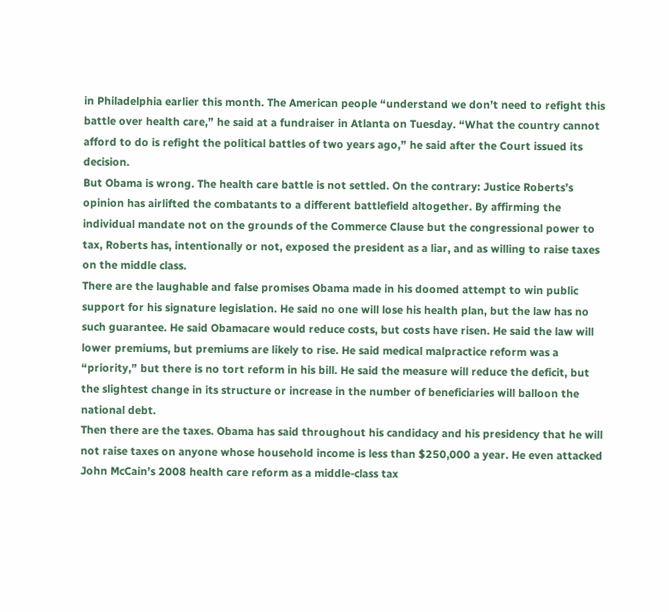in Philadelphia earlier this month. The American people “understand we don’t need to refight this battle over health care,” he said at a fundraiser in Atlanta on Tuesday. “What the country cannot afford to do is refight the political battles of two years ago,” he said after the Court issued its decision.
But Obama is wrong. The health care battle is not settled. On the contrary: Justice Roberts’s opinion has airlifted the combatants to a different battlefield altogether. By affirming the individual mandate not on the grounds of the Commerce Clause but the congressional power to tax, Roberts has, intentionally or not, exposed the president as a liar, and as willing to raise taxes on the middle class.
There are the laughable and false promises Obama made in his doomed attempt to win public support for his signature legislation. He said no one will lose his health plan, but the law has no such guarantee. He said Obamacare would reduce costs, but costs have risen. He said the law will lower premiums, but premiums are likely to rise. He said medical malpractice reform was a “priority,” but there is no tort reform in his bill. He said the measure will reduce the deficit, but the slightest change in its structure or increase in the number of beneficiaries will balloon the national debt.
Then there are the taxes. Obama has said throughout his candidacy and his presidency that he will not raise taxes on anyone whose household income is less than $250,000 a year. He even attacked John McCain’s 2008 health care reform as a middle-class tax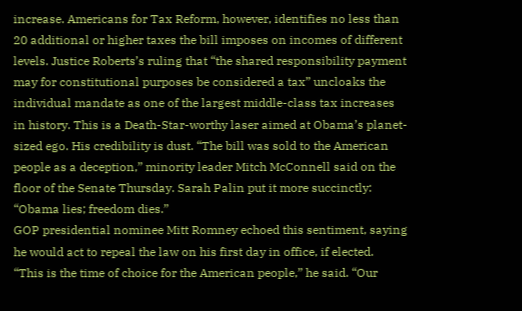increase. Americans for Tax Reform, however, identifies no less than 20 additional or higher taxes the bill imposes on incomes of different levels. Justice Roberts’s ruling that “the shared responsibility payment may for constitutional purposes be considered a tax” uncloaks the individual mandate as one of the largest middle-class tax increases in history. This is a Death-Star-worthy laser aimed at Obama’s planet-sized ego. His credibility is dust. “The bill was sold to the American people as a deception,” minority leader Mitch McConnell said on the floor of the Senate Thursday. Sarah Palin put it more succinctly: “Obama lies; freedom dies.”
GOP presidential nominee Mitt Romney echoed this sentiment, saying he would act to repeal the law on his first day in office, if elected.
“This is the time of choice for the American people,” he said. “Our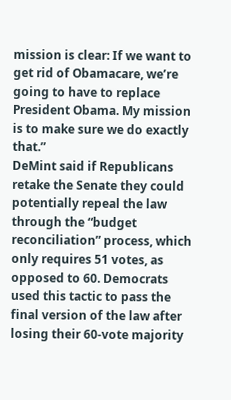mission is clear: If we want to get rid of Obamacare, we’re going to have to replace President Obama. My mission is to make sure we do exactly that.”
DeMint said if Republicans retake the Senate they could potentially repeal the law through the “budget reconciliation” process, which only requires 51 votes, as opposed to 60. Democrats used this tactic to pass the final version of the law after losing their 60-vote majority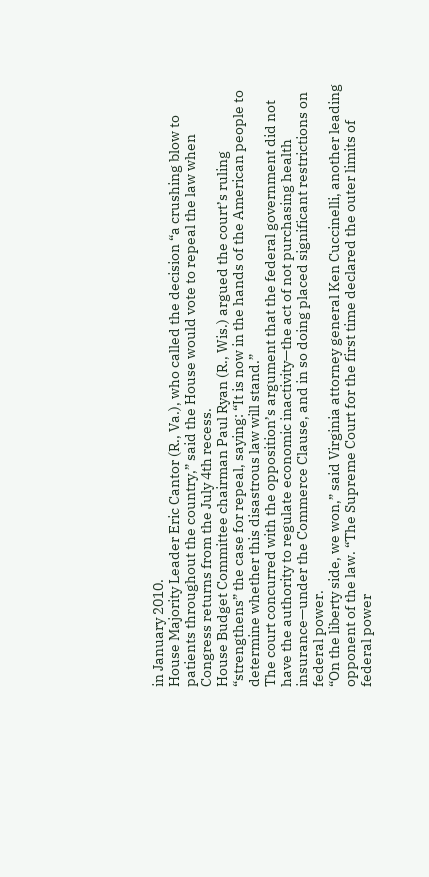in January 2010.
House Majority Leader Eric Cantor (R., Va.), who called the decision “a crushing blow to patients throughout the country,” said the House would vote to repeal the law when Congress returns from the July 4th recess.
House Budget Committee chairman Paul Ryan (R., Wis.) argued the court’s ruling “strengthens” the case for repeal, saying: “It is now in the hands of the American people to determine whether this disastrous law will stand.”
The court concurred with the opposition’s argument that the federal government did not have the authority to regulate economic inactivity—the act of not purchasing health insurance—under the Commerce Clause, and in so doing placed significant restrictions on federal power.
“On the liberty side, we won,” said Virginia attorney general Ken Cuccinelli, another leading opponent of the law. “The Supreme Court for the first time declared the outer limits of federal power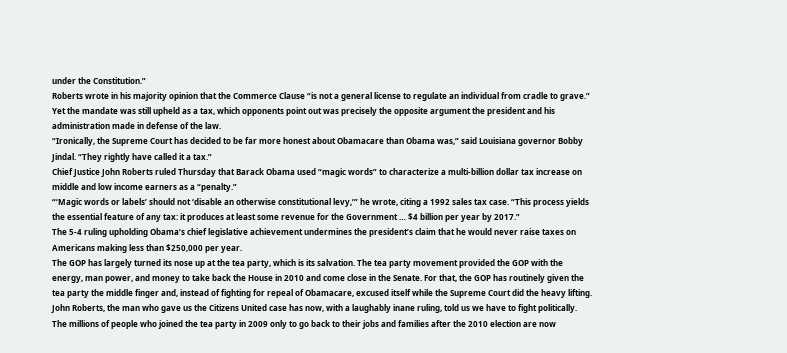under the Constitution.”
Roberts wrote in his majority opinion that the Commerce Clause “is not a general license to regulate an individual from cradle to grave.”
Yet the mandate was still upheld as a tax, which opponents point out was precisely the opposite argument the president and his administration made in defense of the law.
“Ironically, the Supreme Court has decided to be far more honest about Obamacare than Obama was,” said Louisiana governor Bobby Jindal. “They rightly have called it a tax.”
Chief Justice John Roberts ruled Thursday that Barack Obama used “magic words” to characterize a multi-billion dollar tax increase on middle and low income earners as a “penalty.”
“‘Magic words or labels’ should not ‘disable an otherwise constitutional levy,’” he wrote, citing a 1992 sales tax case. “This process yields the essential feature of any tax: it produces at least some revenue for the Government … $4 billion per year by 2017.”
The 5-4 ruling upholding Obama’s chief legislative achievement undermines the president’s claim that he would never raise taxes on Americans making less than $250,000 per year.
The GOP has largely turned its nose up at the tea party, which is its salvation. The tea party movement provided the GOP with the energy, man power, and money to take back the House in 2010 and come close in the Senate. For that, the GOP has routinely given the tea party the middle finger and, instead of fighting for repeal of Obamacare, excused itself while the Supreme Court did the heavy lifting.
John Roberts, the man who gave us the Citizens United case has now, with a laughably inane ruling, told us we have to fight politically. The millions of people who joined the tea party in 2009 only to go back to their jobs and families after the 2010 election are now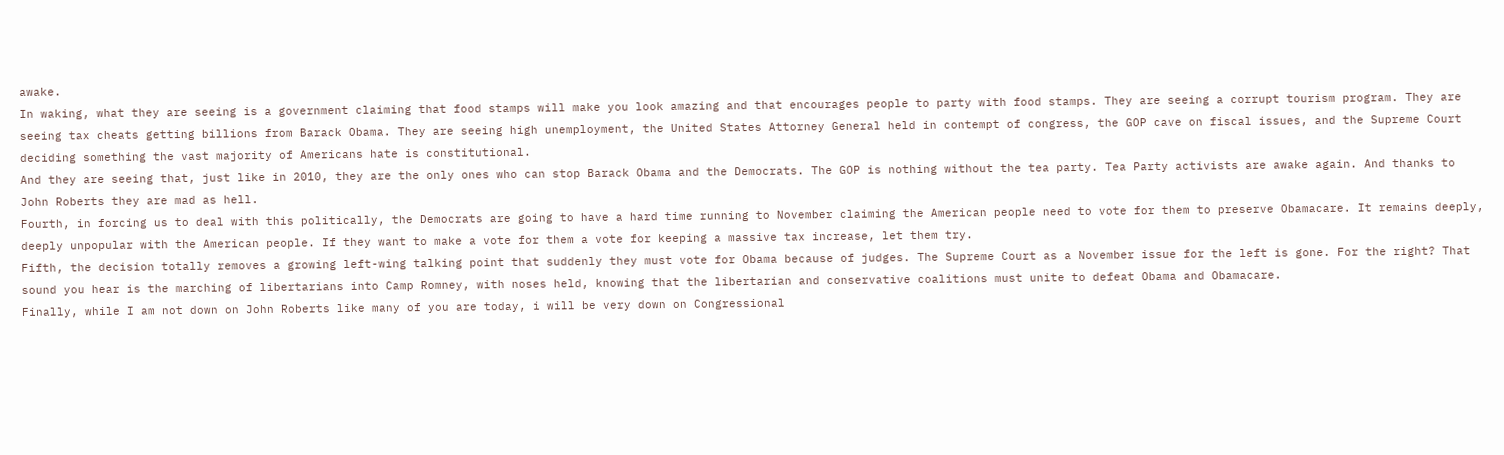awake.
In waking, what they are seeing is a government claiming that food stamps will make you look amazing and that encourages people to party with food stamps. They are seeing a corrupt tourism program. They are seeing tax cheats getting billions from Barack Obama. They are seeing high unemployment, the United States Attorney General held in contempt of congress, the GOP cave on fiscal issues, and the Supreme Court deciding something the vast majority of Americans hate is constitutional.
And they are seeing that, just like in 2010, they are the only ones who can stop Barack Obama and the Democrats. The GOP is nothing without the tea party. Tea Party activists are awake again. And thanks to John Roberts they are mad as hell.
Fourth, in forcing us to deal with this politically, the Democrats are going to have a hard time running to November claiming the American people need to vote for them to preserve Obamacare. It remains deeply, deeply unpopular with the American people. If they want to make a vote for them a vote for keeping a massive tax increase, let them try.
Fifth, the decision totally removes a growing left-wing talking point that suddenly they must vote for Obama because of judges. The Supreme Court as a November issue for the left is gone. For the right? That sound you hear is the marching of libertarians into Camp Romney, with noses held, knowing that the libertarian and conservative coalitions must unite to defeat Obama and Obamacare.
Finally, while I am not down on John Roberts like many of you are today, i will be very down on Congressional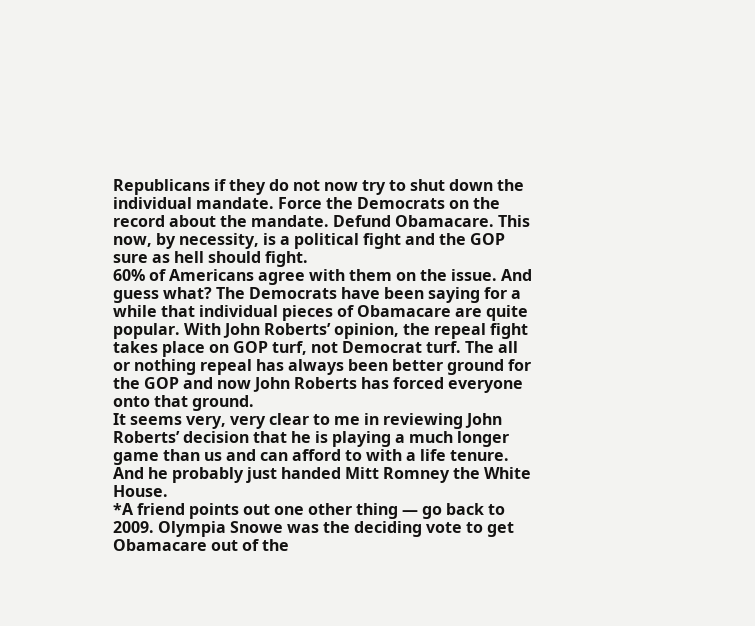Republicans if they do not now try to shut down the individual mandate. Force the Democrats on the record about the mandate. Defund Obamacare. This now, by necessity, is a political fight and the GOP sure as hell should fight.
60% of Americans agree with them on the issue. And guess what? The Democrats have been saying for a while that individual pieces of Obamacare are quite popular. With John Roberts’ opinion, the repeal fight takes place on GOP turf, not Democrat turf. The all or nothing repeal has always been better ground for the GOP and now John Roberts has forced everyone onto that ground.
It seems very, very clear to me in reviewing John Roberts’ decision that he is playing a much longer game than us and can afford to with a life tenure. And he probably just handed Mitt Romney the White House.
*A friend points out one other thing — go back to 2009. Olympia Snowe was the deciding vote to get Obamacare out of the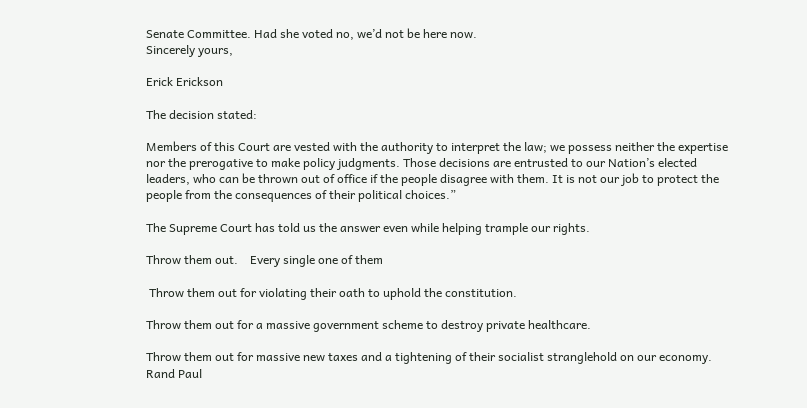Senate Committee. Had she voted no, we’d not be here now.
Sincerely yours,

Erick Erickson

The decision stated:

Members of this Court are vested with the authority to interpret the law; we possess neither the expertise nor the prerogative to make policy judgments. Those decisions are entrusted to our Nation’s elected leaders, who can be thrown out of office if the people disagree with them. It is not our job to protect the people from the consequences of their political choices.”

The Supreme Court has told us the answer even while helping trample our rights.

Throw them out.    Every single one of them

 Throw them out for violating their oath to uphold the constitution.

Throw them out for a massive government scheme to destroy private healthcare.

Throw them out for massive new taxes and a tightening of their socialist stranglehold on our economy.  Rand Paul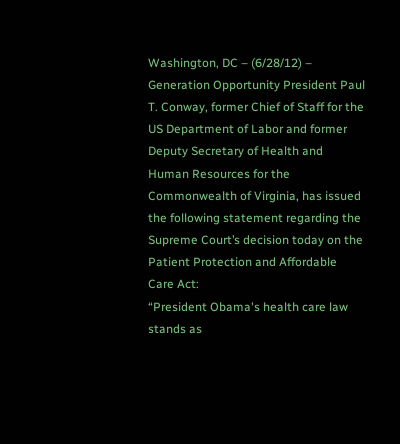Washington, DC – (6/28/12) – Generation Opportunity President Paul T. Conway, former Chief of Staff for the US Department of Labor and former Deputy Secretary of Health and Human Resources for the Commonwealth of Virginia, has issued the following statement regarding the Supreme Court’s decision today on the Patient Protection and Affordable Care Act:
“President Obama's health care law stands as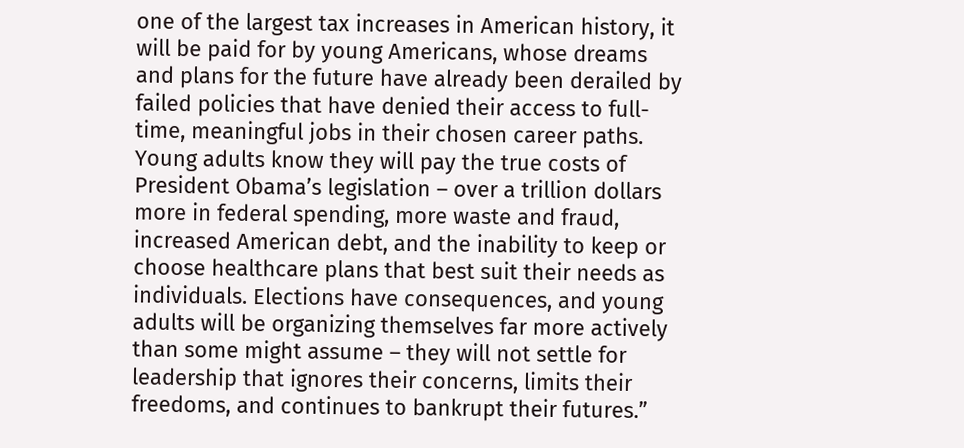one of the largest tax increases in American history, it will be paid for by young Americans, whose dreams and plans for the future have already been derailed by failed policies that have denied their access to full-time, meaningful jobs in their chosen career paths. Young adults know they will pay the true costs of President Obama’s legislation – over a trillion dollars more in federal spending, more waste and fraud, increased American debt, and the inability to keep or choose healthcare plans that best suit their needs as individuals. Elections have consequences, and young adults will be organizing themselves far more actively than some might assume – they will not settle for leadership that ignores their concerns, limits their freedoms, and continues to bankrupt their futures.”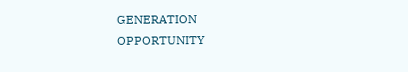GENERATION OPPORTUNITY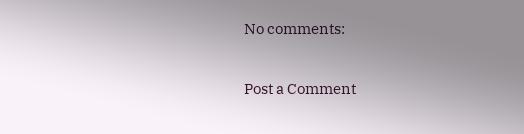No comments:

Post a Comment